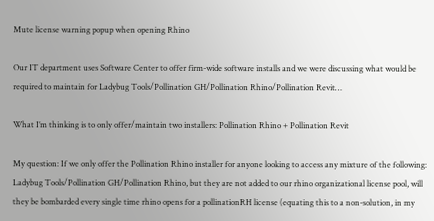Mute license warning popup when opening Rhino

Our IT department uses Software Center to offer firm-wide software installs and we were discussing what would be required to maintain for Ladybug Tools/Pollination GH/Pollination Rhino/Pollination Revit…

What I’m thinking is to only offer/maintain two installers: Pollination Rhino + Pollination Revit

My question: If we only offer the Pollination Rhino installer for anyone looking to access any mixture of the following: Ladybug Tools/Pollination GH/Pollination Rhino, but they are not added to our rhino organizational license pool, will they be bombarded every single time rhino opens for a pollinationRH license (equating this to a non-solution, in my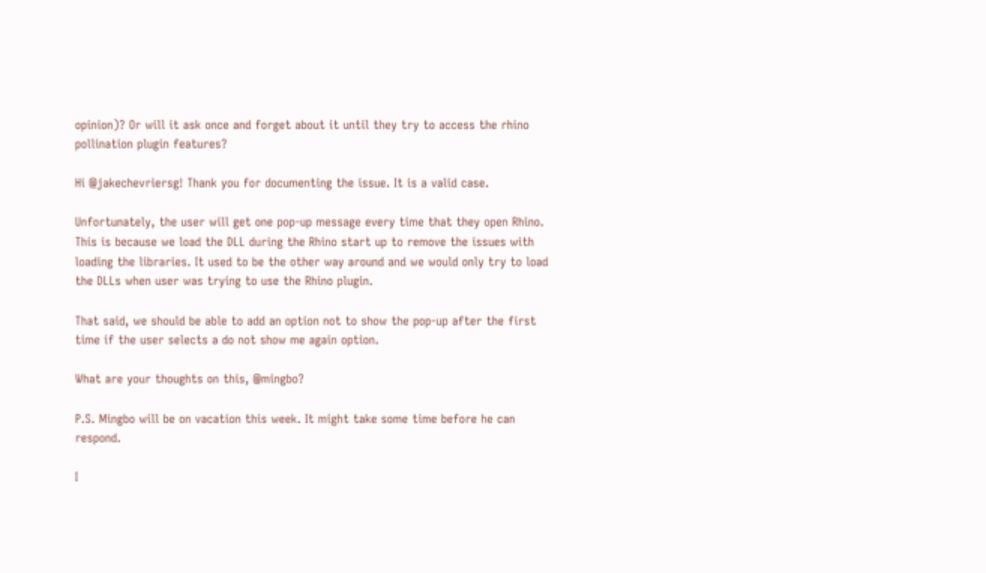opinion)? Or will it ask once and forget about it until they try to access the rhino pollination plugin features?

Hi @jakechevriersg! Thank you for documenting the issue. It is a valid case.

Unfortunately, the user will get one pop-up message every time that they open Rhino. This is because we load the DLL during the Rhino start up to remove the issues with loading the libraries. It used to be the other way around and we would only try to load the DLLs when user was trying to use the Rhino plugin.

That said, we should be able to add an option not to show the pop-up after the first time if the user selects a do not show me again option.

What are your thoughts on this, @mingbo?

P.S. Mingbo will be on vacation this week. It might take some time before he can respond.

I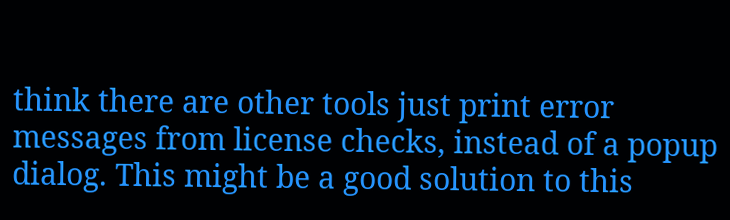think there are other tools just print error messages from license checks, instead of a popup dialog. This might be a good solution to this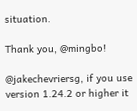situation.

Thank you, @mingbo!

@jakechevriersg, if you use version 1.24.2 or higher it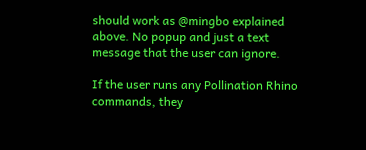should work as @mingbo explained above. No popup and just a text message that the user can ignore.

If the user runs any Pollination Rhino commands, they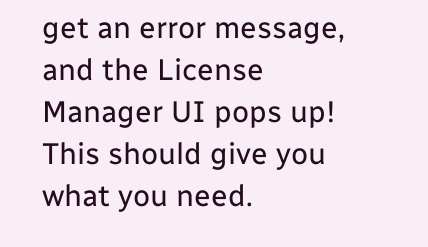get an error message, and the License Manager UI pops up! This should give you what you need.